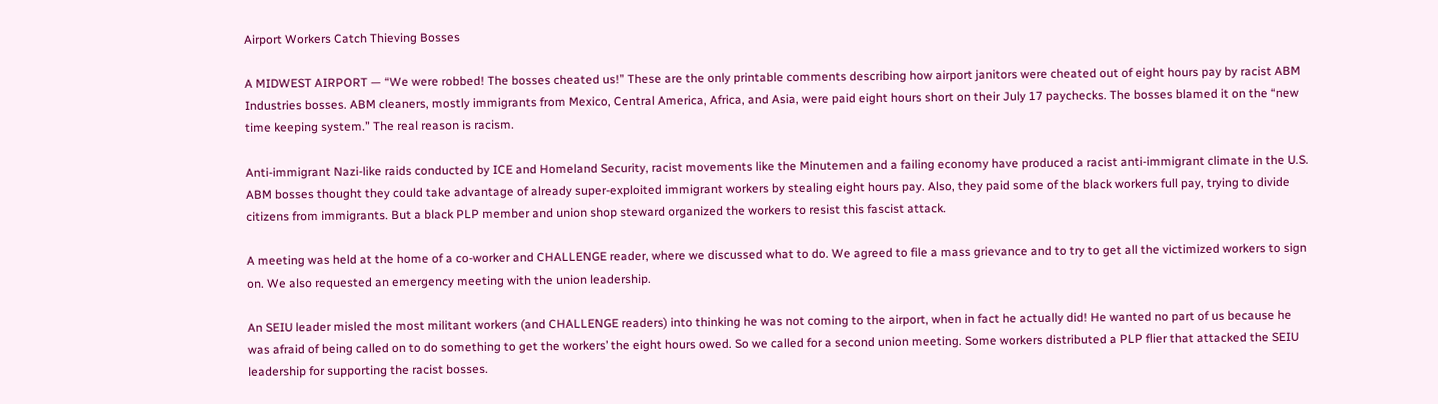Airport Workers Catch Thieving Bosses

A MIDWEST AIRPORT — “We were robbed! The bosses cheated us!” These are the only printable comments describing how airport janitors were cheated out of eight hours pay by racist ABM Industries bosses. ABM cleaners, mostly immigrants from Mexico, Central America, Africa, and Asia, were paid eight hours short on their July 17 paychecks. The bosses blamed it on the “new time keeping system.” The real reason is racism.

Anti-immigrant Nazi-like raids conducted by ICE and Homeland Security, racist movements like the Minutemen and a failing economy have produced a racist anti-immigrant climate in the U.S. ABM bosses thought they could take advantage of already super-exploited immigrant workers by stealing eight hours pay. Also, they paid some of the black workers full pay, trying to divide citizens from immigrants. But a black PLP member and union shop steward organized the workers to resist this fascist attack.

A meeting was held at the home of a co-worker and CHALLENGE reader, where we discussed what to do. We agreed to file a mass grievance and to try to get all the victimized workers to sign on. We also requested an emergency meeting with the union leadership.

An SEIU leader misled the most militant workers (and CHALLENGE readers) into thinking he was not coming to the airport, when in fact he actually did! He wanted no part of us because he was afraid of being called on to do something to get the workers’ the eight hours owed. So we called for a second union meeting. Some workers distributed a PLP flier that attacked the SEIU leadership for supporting the racist bosses.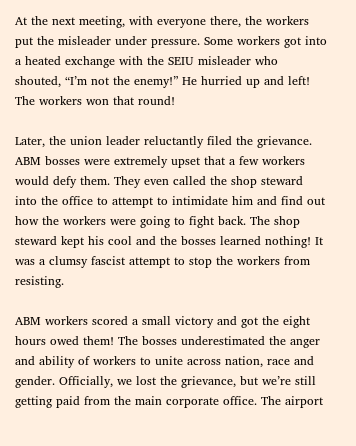At the next meeting, with everyone there, the workers put the misleader under pressure. Some workers got into a heated exchange with the SEIU misleader who shouted, “I’m not the enemy!” He hurried up and left! The workers won that round!

Later, the union leader reluctantly filed the grievance. ABM bosses were extremely upset that a few workers would defy them. They even called the shop steward into the office to attempt to intimidate him and find out how the workers were going to fight back. The shop steward kept his cool and the bosses learned nothing! It was a clumsy fascist attempt to stop the workers from resisting.

ABM workers scored a small victory and got the eight hours owed them! The bosses underestimated the anger and ability of workers to unite across nation, race and gender. Officially, we lost the grievance, but we’re still getting paid from the main corporate office. The airport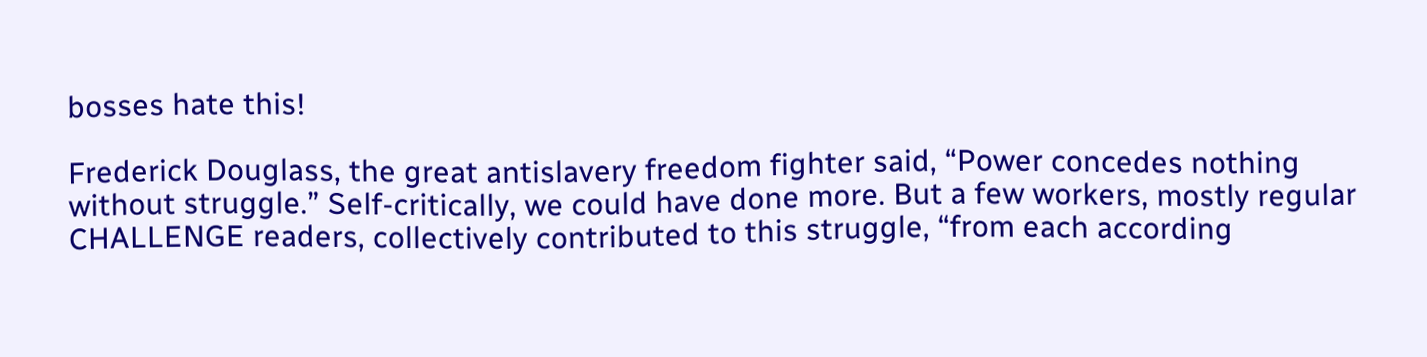bosses hate this!

Frederick Douglass, the great antislavery freedom fighter said, “Power concedes nothing without struggle.” Self-critically, we could have done more. But a few workers, mostly regular CHALLENGE readers, collectively contributed to this struggle, “from each according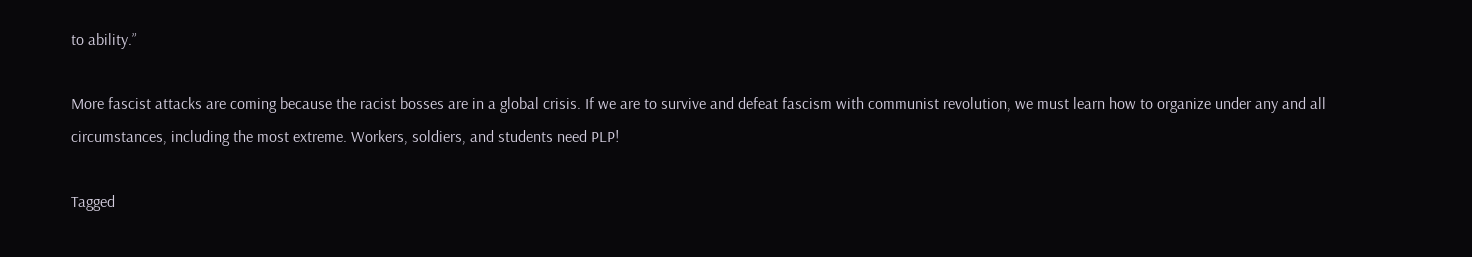to ability.”

More fascist attacks are coming because the racist bosses are in a global crisis. If we are to survive and defeat fascism with communist revolution, we must learn how to organize under any and all circumstances, including the most extreme. Workers, soldiers, and students need PLP!

Tagged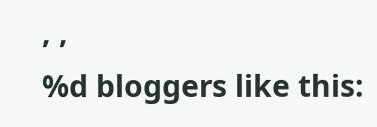, ,
%d bloggers like this: